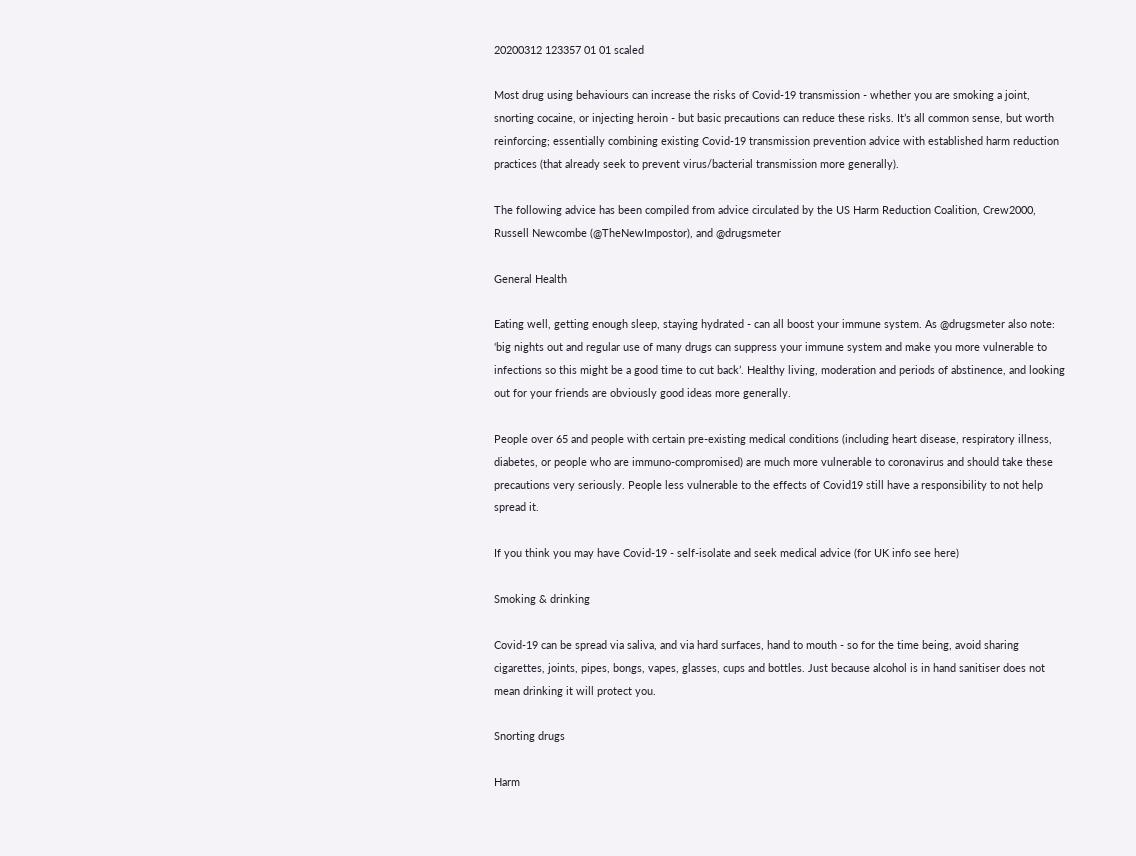20200312 123357 01 01 scaled

Most drug using behaviours can increase the risks of Covid-19 transmission - whether you are smoking a joint, snorting cocaine, or injecting heroin - but basic precautions can reduce these risks. It’s all common sense, but worth reinforcing; essentially combining existing Covid-19 transmission prevention advice with established harm reduction practices (that already seek to prevent virus/bacterial transmission more generally).

The following advice has been compiled from advice circulated by the US Harm Reduction Coalition, Crew2000, Russell Newcombe (@TheNewImpostor), and @drugsmeter

General Health

Eating well, getting enough sleep, staying hydrated - can all boost your immune system. As @drugsmeter also note: ‘big nights out and regular use of many drugs can suppress your immune system and make you more vulnerable to infections so this might be a good time to cut back’. Healthy living, moderation and periods of abstinence, and looking out for your friends are obviously good ideas more generally.

People over 65 and people with certain pre-existing medical conditions (including heart disease, respiratory illness, diabetes, or people who are immuno-compromised) are much more vulnerable to coronavirus and should take these precautions very seriously. People less vulnerable to the effects of Covid19 still have a responsibility to not help spread it.

If you think you may have Covid-19 - self-isolate and seek medical advice (for UK info see here)

Smoking & drinking

Covid-19 can be spread via saliva, and via hard surfaces, hand to mouth - so for the time being, avoid sharing cigarettes, joints, pipes, bongs, vapes, glasses, cups and bottles. Just because alcohol is in hand sanitiser does not mean drinking it will protect you.

Snorting drugs

Harm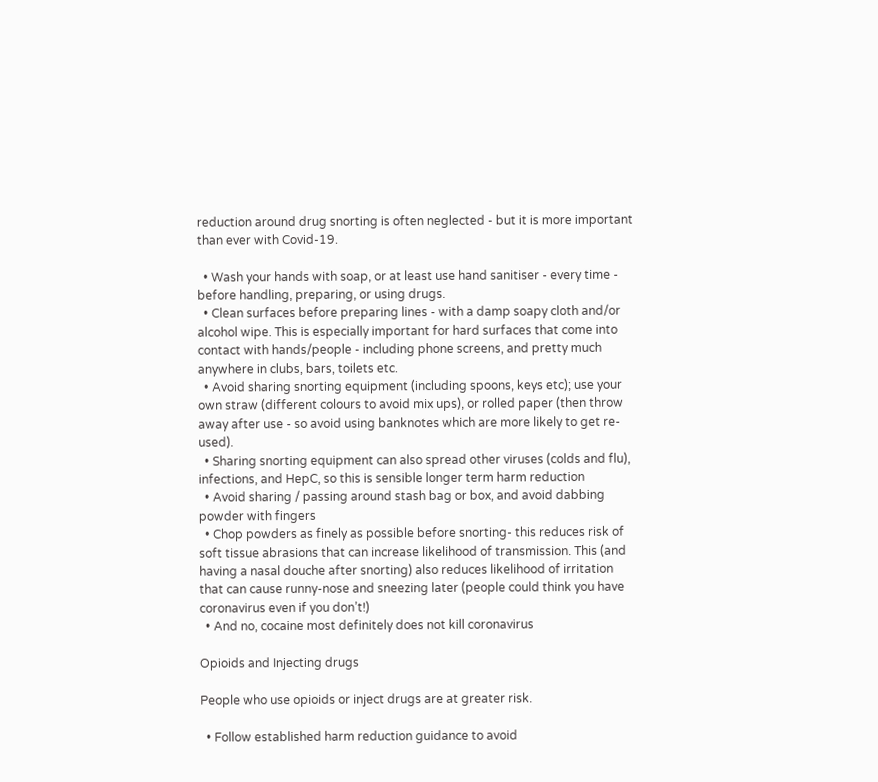reduction around drug snorting is often neglected - but it is more important than ever with Covid-19.

  • Wash your hands with soap, or at least use hand sanitiser - every time - before handling, preparing, or using drugs.
  • Clean surfaces before preparing lines - with a damp soapy cloth and/or alcohol wipe. This is especially important for hard surfaces that come into contact with hands/people - including phone screens, and pretty much anywhere in clubs, bars, toilets etc.
  • Avoid sharing snorting equipment (including spoons, keys etc); use your own straw (different colours to avoid mix ups), or rolled paper (then throw away after use - so avoid using banknotes which are more likely to get re-used).
  • Sharing snorting equipment can also spread other viruses (colds and flu), infections, and HepC, so this is sensible longer term harm reduction
  • Avoid sharing / passing around stash bag or box, and avoid dabbing powder with fingers
  • Chop powders as finely as possible before snorting- this reduces risk of soft tissue abrasions that can increase likelihood of transmission. This (and having a nasal douche after snorting) also reduces likelihood of irritation that can cause runny-nose and sneezing later (people could think you have coronavirus even if you don’t!)
  • And no, cocaine most definitely does not kill coronavirus

Opioids and Injecting drugs

People who use opioids or inject drugs are at greater risk.

  • Follow established harm reduction guidance to avoid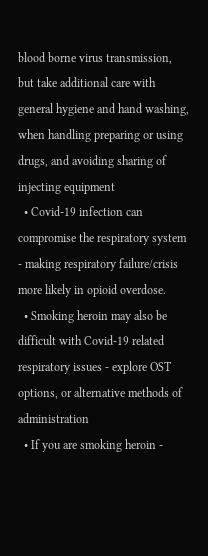blood borne virus transmission, but take additional care with general hygiene and hand washing, when handling preparing or using drugs, and avoiding sharing of injecting equipment
  • Covid-19 infection can compromise the respiratory system - making respiratory failure/crisis more likely in opioid overdose.
  • Smoking heroin may also be difficult with Covid-19 related respiratory issues - explore OST options, or alternative methods of administration
  • If you are smoking heroin -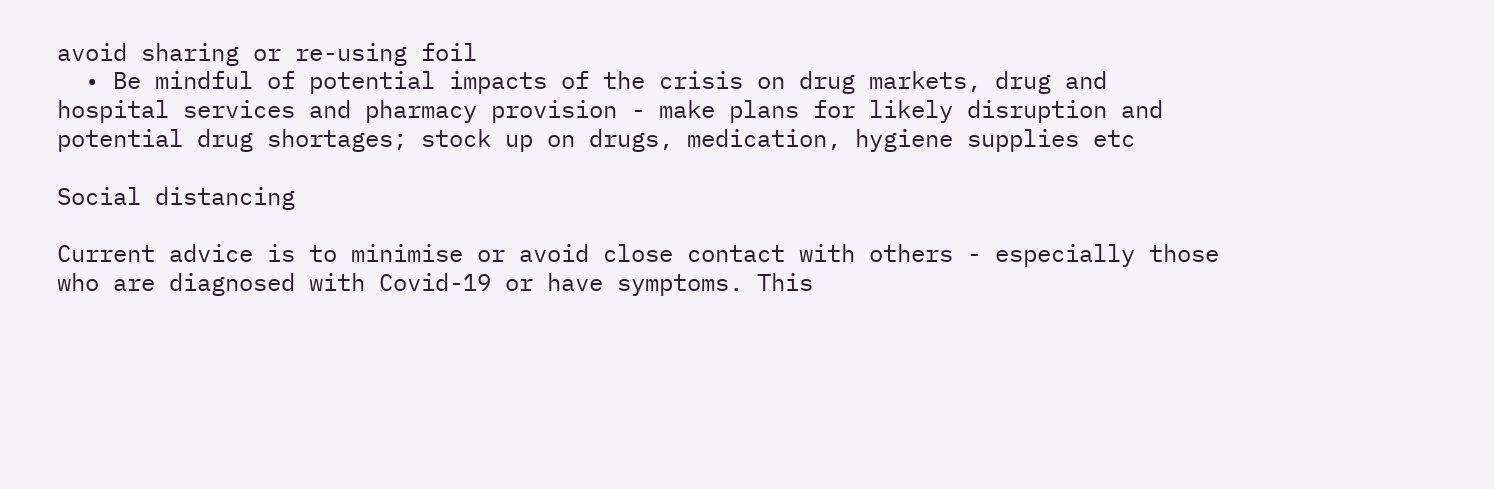avoid sharing or re-using foil
  • Be mindful of potential impacts of the crisis on drug markets, drug and hospital services and pharmacy provision - make plans for likely disruption and potential drug shortages; stock up on drugs, medication, hygiene supplies etc

Social distancing

Current advice is to minimise or avoid close contact with others - especially those who are diagnosed with Covid-19 or have symptoms. This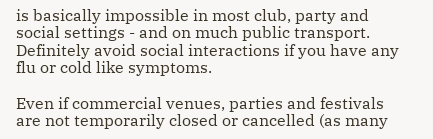is basically impossible in most club, party and social settings - and on much public transport. Definitely avoid social interactions if you have any flu or cold like symptoms.

Even if commercial venues, parties and festivals are not temporarily closed or cancelled (as many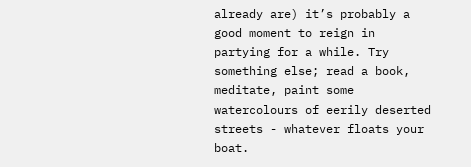already are) it’s probably a good moment to reign in partying for a while. Try something else; read a book, meditate, paint some watercolours of eerily deserted streets - whatever floats your boat.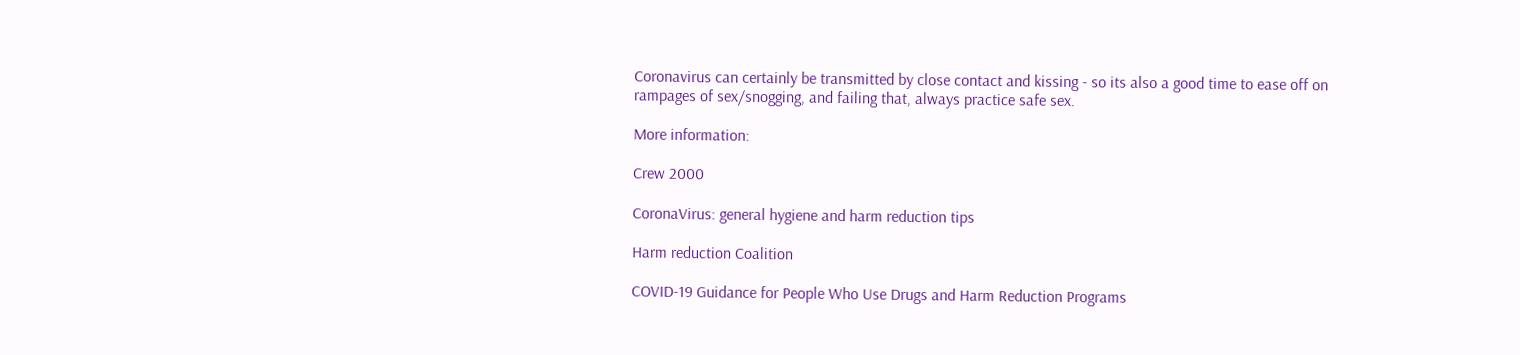Coronavirus can certainly be transmitted by close contact and kissing - so its also a good time to ease off on rampages of sex/snogging, and failing that, always practice safe sex.

More information:

Crew 2000

CoronaVirus: general hygiene and harm reduction tips

Harm reduction Coalition

COVID-19 Guidance for People Who Use Drugs and Harm Reduction Programs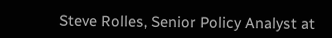Steve Rolles, Senior Policy Analyst at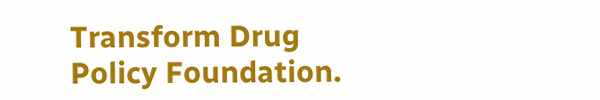Transform Drug Policy Foundation.